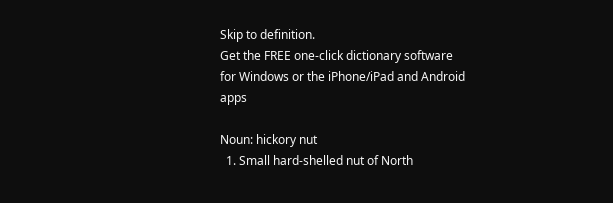Skip to definition.
Get the FREE one-click dictionary software for Windows or the iPhone/iPad and Android apps

Noun: hickory nut
  1. Small hard-shelled nut of North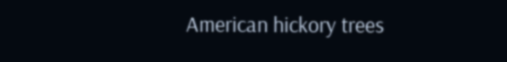American hickory trees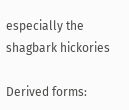especially the shagbark hickories

Derived forms: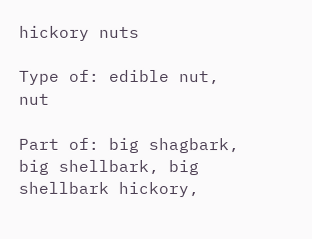hickory nuts

Type of: edible nut, nut

Part of: big shagbark, big shellbark, big shellbark hickory,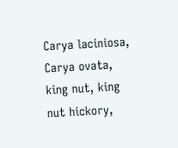Carya laciniosa, Carya ovata, king nut, king nut hickory,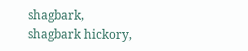shagbark, shagbark hickory,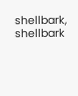shellbark, shellbark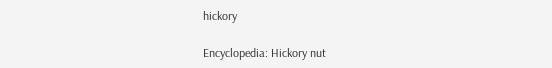hickory

Encyclopedia: Hickory nut